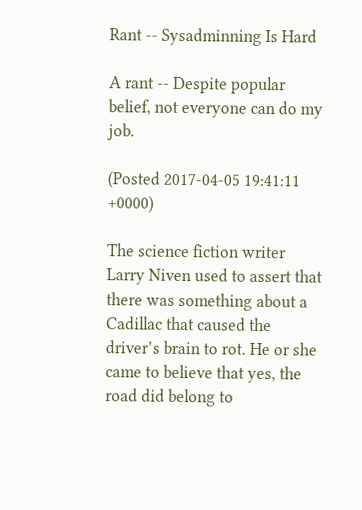Rant -- Sysadminning Is Hard

A rant -- Despite popular belief, not everyone can do my job.

(Posted 2017-04-05 19:41:11 +0000)

The science fiction writer Larry Niven used to assert that there was something about a Cadillac that caused the driver’s brain to rot. He or she came to believe that yes, the road did belong to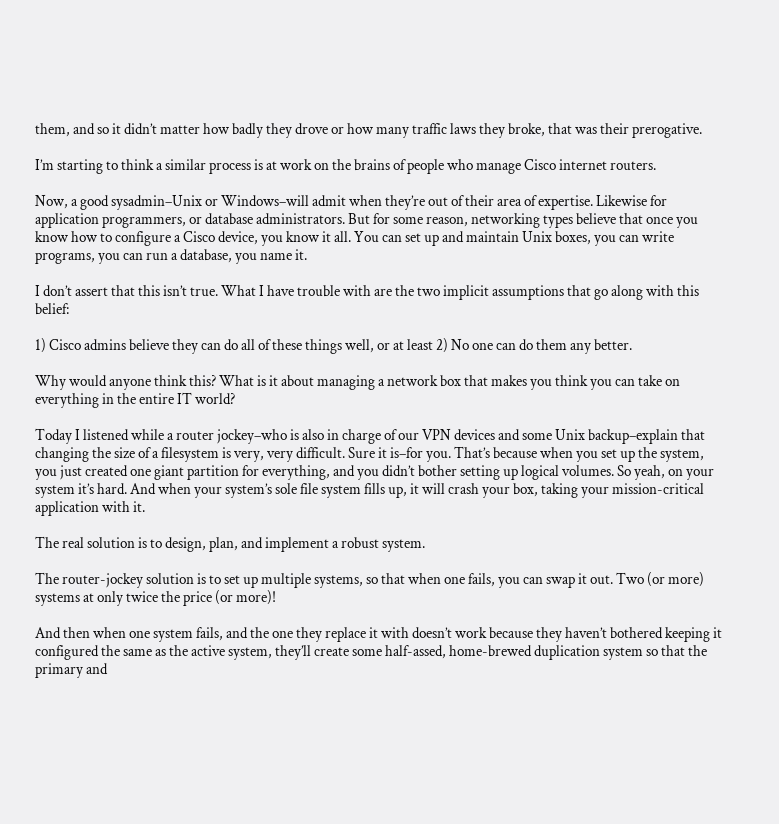them, and so it didn’t matter how badly they drove or how many traffic laws they broke, that was their prerogative.

I’m starting to think a similar process is at work on the brains of people who manage Cisco internet routers.

Now, a good sysadmin–Unix or Windows–will admit when they’re out of their area of expertise. Likewise for application programmers, or database administrators. But for some reason, networking types believe that once you know how to configure a Cisco device, you know it all. You can set up and maintain Unix boxes, you can write programs, you can run a database, you name it.

I don’t assert that this isn’t true. What I have trouble with are the two implicit assumptions that go along with this belief:

1) Cisco admins believe they can do all of these things well, or at least 2) No one can do them any better.

Why would anyone think this? What is it about managing a network box that makes you think you can take on everything in the entire IT world?

Today I listened while a router jockey–who is also in charge of our VPN devices and some Unix backup–explain that changing the size of a filesystem is very, very difficult. Sure it is–for you. That’s because when you set up the system, you just created one giant partition for everything, and you didn’t bother setting up logical volumes. So yeah, on your system it’s hard. And when your system’s sole file system fills up, it will crash your box, taking your mission-critical application with it.

The real solution is to design, plan, and implement a robust system.

The router-jockey solution is to set up multiple systems, so that when one fails, you can swap it out. Two (or more) systems at only twice the price (or more)!

And then when one system fails, and the one they replace it with doesn’t work because they haven’t bothered keeping it configured the same as the active system, they’ll create some half-assed, home-brewed duplication system so that the primary and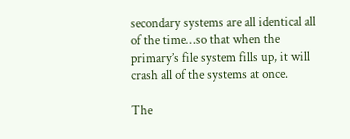secondary systems are all identical all of the time…so that when the primary’s file system fills up, it will crash all of the systems at once.

The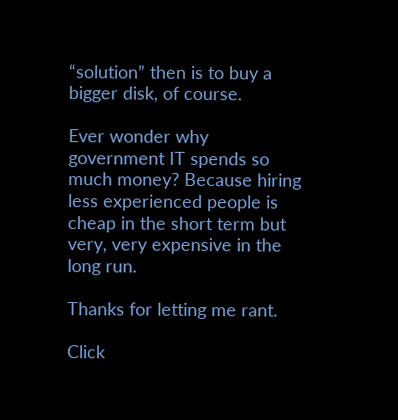“solution” then is to buy a bigger disk, of course.

Ever wonder why government IT spends so much money? Because hiring less experienced people is cheap in the short term but very, very expensive in the long run.

Thanks for letting me rant.

Click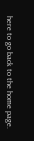here to go back to the home page.